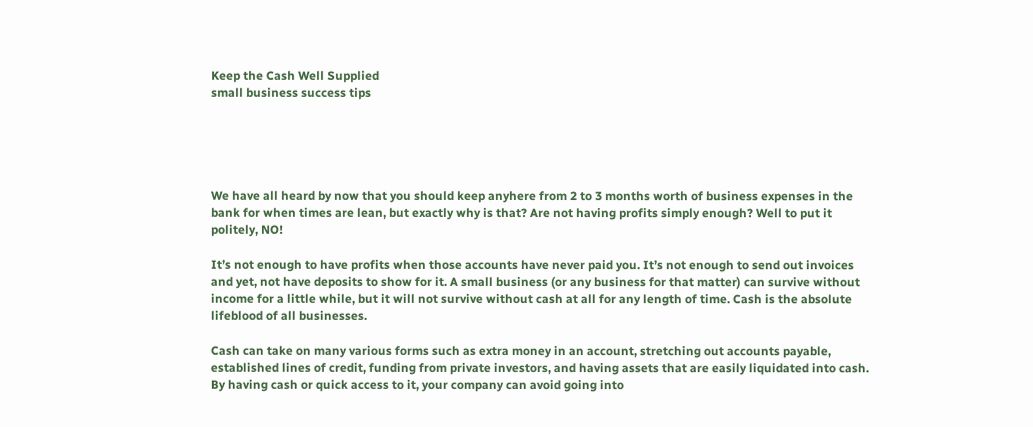Keep the Cash Well Supplied
small business success tips





We have all heard by now that you should keep anyhere from 2 to 3 months worth of business expenses in the bank for when times are lean, but exactly why is that? Are not having profits simply enough? Well to put it politely, NO!

It’s not enough to have profits when those accounts have never paid you. It’s not enough to send out invoices and yet, not have deposits to show for it. A small business (or any business for that matter) can survive without income for a little while, but it will not survive without cash at all for any length of time. Cash is the absolute lifeblood of all businesses.

Cash can take on many various forms such as extra money in an account, stretching out accounts payable, established lines of credit, funding from private investors, and having assets that are easily liquidated into cash. By having cash or quick access to it, your company can avoid going into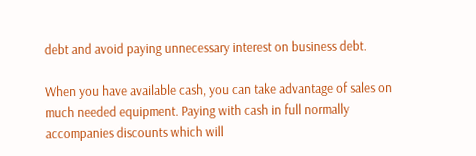debt and avoid paying unnecessary interest on business debt.

When you have available cash, you can take advantage of sales on much needed equipment. Paying with cash in full normally accompanies discounts which will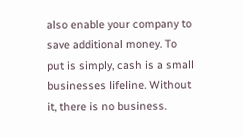also enable your company to save additional money. To put is simply, cash is a small businesses lifeline. Without it, there is no business.